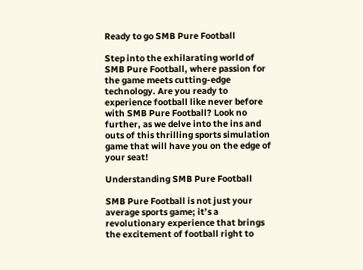Ready to go SMB Pure Football

Step into the exhilarating world of SMB Pure Football, where passion for the game meets cutting-edge technology. Are you ready to experience football like never before with SMB Pure Football? Look no further, as we delve into the ins and outs of this thrilling sports simulation game that will have you on the edge of your seat!

Understanding SMB Pure Football

SMB Pure Football is not just your average sports game; it’s a revolutionary experience that brings the excitement of football right to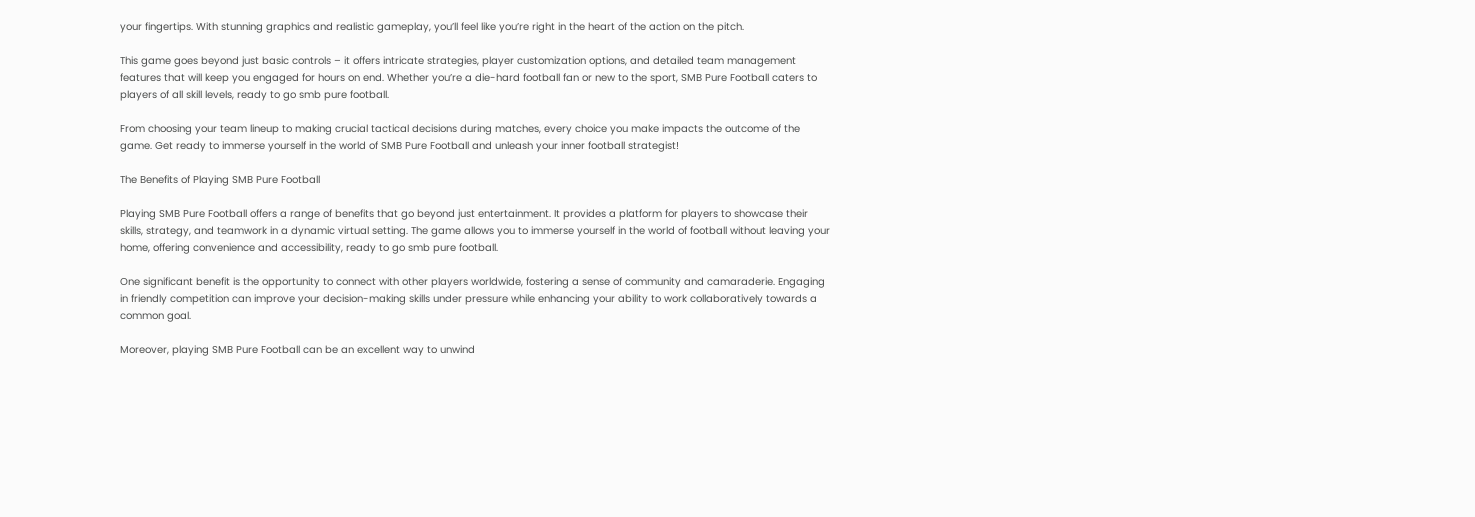your fingertips. With stunning graphics and realistic gameplay, you’ll feel like you’re right in the heart of the action on the pitch.

This game goes beyond just basic controls – it offers intricate strategies, player customization options, and detailed team management features that will keep you engaged for hours on end. Whether you’re a die-hard football fan or new to the sport, SMB Pure Football caters to players of all skill levels, ready to go smb pure football.

From choosing your team lineup to making crucial tactical decisions during matches, every choice you make impacts the outcome of the game. Get ready to immerse yourself in the world of SMB Pure Football and unleash your inner football strategist!

The Benefits of Playing SMB Pure Football

Playing SMB Pure Football offers a range of benefits that go beyond just entertainment. It provides a platform for players to showcase their skills, strategy, and teamwork in a dynamic virtual setting. The game allows you to immerse yourself in the world of football without leaving your home, offering convenience and accessibility, ready to go smb pure football.

One significant benefit is the opportunity to connect with other players worldwide, fostering a sense of community and camaraderie. Engaging in friendly competition can improve your decision-making skills under pressure while enhancing your ability to work collaboratively towards a common goal.

Moreover, playing SMB Pure Football can be an excellent way to unwind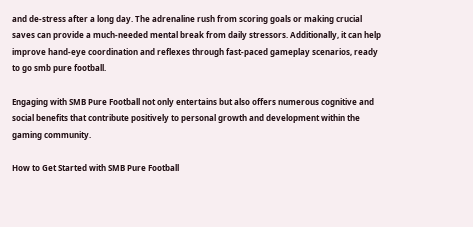and de-stress after a long day. The adrenaline rush from scoring goals or making crucial saves can provide a much-needed mental break from daily stressors. Additionally, it can help improve hand-eye coordination and reflexes through fast-paced gameplay scenarios, ready to go smb pure football.

Engaging with SMB Pure Football not only entertains but also offers numerous cognitive and social benefits that contribute positively to personal growth and development within the gaming community.

How to Get Started with SMB Pure Football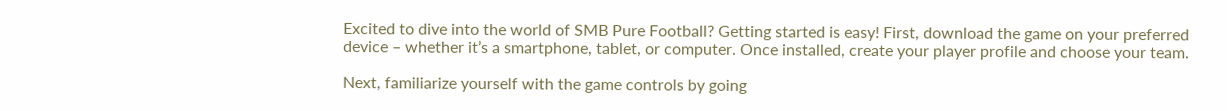Excited to dive into the world of SMB Pure Football? Getting started is easy! First, download the game on your preferred device – whether it’s a smartphone, tablet, or computer. Once installed, create your player profile and choose your team.

Next, familiarize yourself with the game controls by going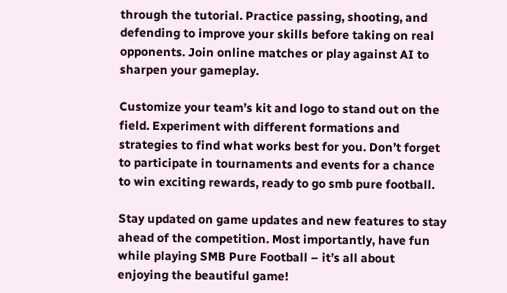through the tutorial. Practice passing, shooting, and defending to improve your skills before taking on real opponents. Join online matches or play against AI to sharpen your gameplay.

Customize your team’s kit and logo to stand out on the field. Experiment with different formations and strategies to find what works best for you. Don’t forget to participate in tournaments and events for a chance to win exciting rewards, ready to go smb pure football.

Stay updated on game updates and new features to stay ahead of the competition. Most importantly, have fun while playing SMB Pure Football – it’s all about enjoying the beautiful game!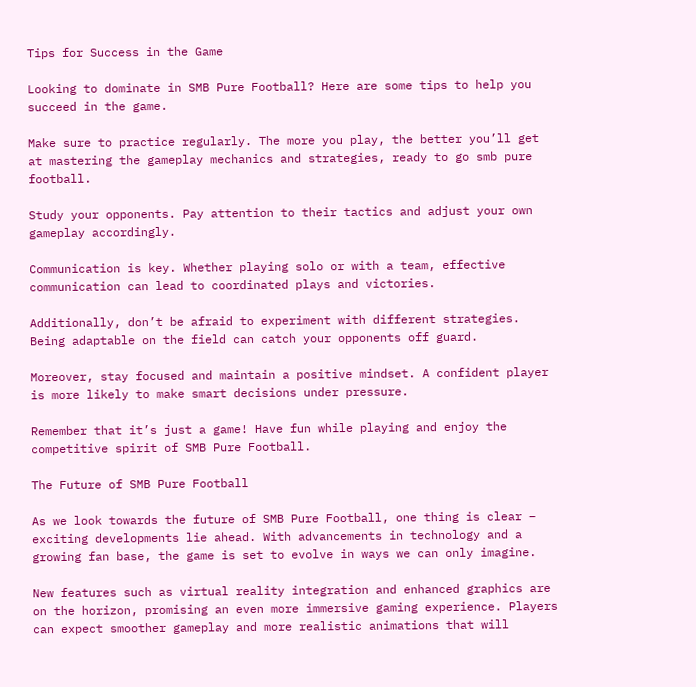Tips for Success in the Game

Looking to dominate in SMB Pure Football? Here are some tips to help you succeed in the game.

Make sure to practice regularly. The more you play, the better you’ll get at mastering the gameplay mechanics and strategies, ready to go smb pure football.

Study your opponents. Pay attention to their tactics and adjust your own gameplay accordingly.

Communication is key. Whether playing solo or with a team, effective communication can lead to coordinated plays and victories.

Additionally, don’t be afraid to experiment with different strategies. Being adaptable on the field can catch your opponents off guard.

Moreover, stay focused and maintain a positive mindset. A confident player is more likely to make smart decisions under pressure.

Remember that it’s just a game! Have fun while playing and enjoy the competitive spirit of SMB Pure Football.

The Future of SMB Pure Football

As we look towards the future of SMB Pure Football, one thing is clear – exciting developments lie ahead. With advancements in technology and a growing fan base, the game is set to evolve in ways we can only imagine.

New features such as virtual reality integration and enhanced graphics are on the horizon, promising an even more immersive gaming experience. Players can expect smoother gameplay and more realistic animations that will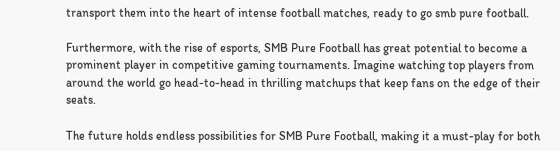transport them into the heart of intense football matches, ready to go smb pure football.

Furthermore, with the rise of esports, SMB Pure Football has great potential to become a prominent player in competitive gaming tournaments. Imagine watching top players from around the world go head-to-head in thrilling matchups that keep fans on the edge of their seats.

The future holds endless possibilities for SMB Pure Football, making it a must-play for both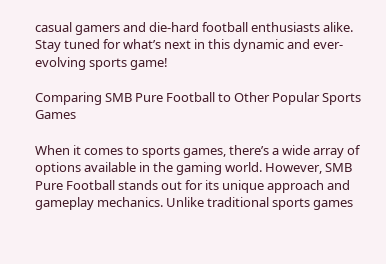casual gamers and die-hard football enthusiasts alike. Stay tuned for what’s next in this dynamic and ever-evolving sports game!

Comparing SMB Pure Football to Other Popular Sports Games

When it comes to sports games, there’s a wide array of options available in the gaming world. However, SMB Pure Football stands out for its unique approach and gameplay mechanics. Unlike traditional sports games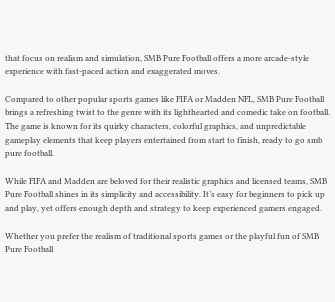that focus on realism and simulation, SMB Pure Football offers a more arcade-style experience with fast-paced action and exaggerated moves.

Compared to other popular sports games like FIFA or Madden NFL, SMB Pure Football brings a refreshing twist to the genre with its lighthearted and comedic take on football. The game is known for its quirky characters, colorful graphics, and unpredictable gameplay elements that keep players entertained from start to finish, ready to go smb pure football.

While FIFA and Madden are beloved for their realistic graphics and licensed teams, SMB Pure Football shines in its simplicity and accessibility. It’s easy for beginners to pick up and play, yet offers enough depth and strategy to keep experienced gamers engaged.

Whether you prefer the realism of traditional sports games or the playful fun of SMB Pure Football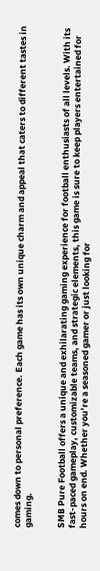comes down to personal preference. Each game has its own unique charm and appeal that caters to different tastes in gaming.


SMB Pure Football offers a unique and exhilarating gaming experience for football enthusiasts of all levels. With its fast-paced gameplay, customizable teams, and strategic elements, this game is sure to keep players entertained for hours on end. Whether you’re a seasoned gamer or just looking for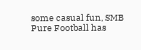some casual fun, SMB Pure Football has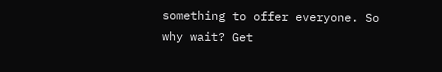something to offer everyone. So why wait? Get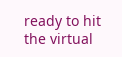ready to hit the virtual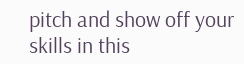pitch and show off your skills in this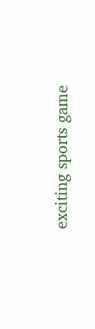exciting sports game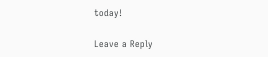today!

Leave a Reply